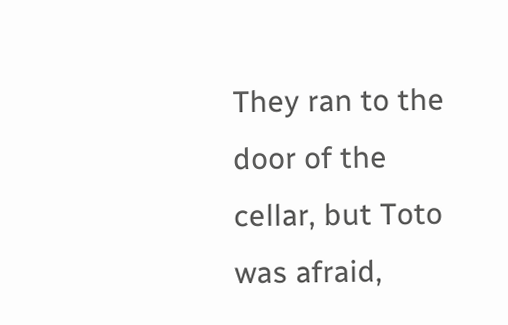They ran to the door of the cellar, but Toto was afraid,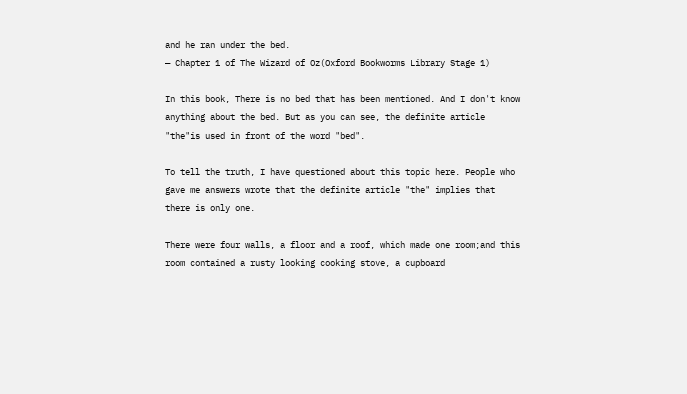and he ran under the bed.
— Chapter 1 of The Wizard of Oz(Oxford Bookworms Library Stage 1)

In this book, There is no bed that has been mentioned. And I don't know anything about the bed. But as you can see, the definite article "the"is used in front of the word "bed".

To tell the truth, I have questioned about this topic here. People who gave me answers wrote that the definite article "the" implies that there is only one.

There were four walls, a floor and a roof, which made one room;and this room contained a rusty looking cooking stove, a cupboard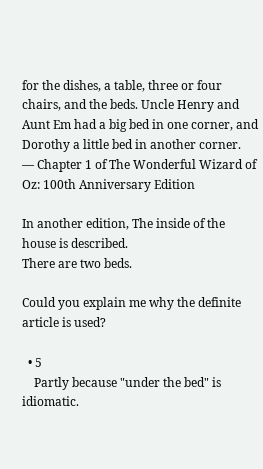for the dishes, a table, three or four chairs, and the beds. Uncle Henry and Aunt Em had a big bed in one corner, and Dorothy a little bed in another corner.
— Chapter 1 of The Wonderful Wizard of Oz: 100th Anniversary Edition

In another edition, The inside of the house is described.
There are two beds.

Could you explain me why the definite article is used?

  • 5
    Partly because "under the bed" is idiomatic.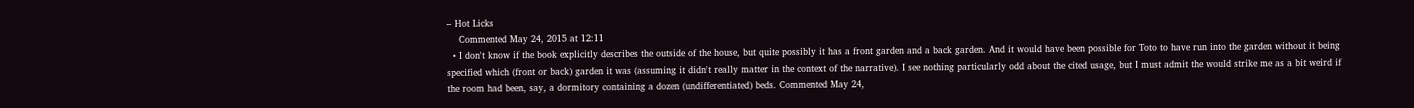– Hot Licks
    Commented May 24, 2015 at 12:11
  • I don't know if the book explicitly describes the outside of the house, but quite possibly it has a front garden and a back garden. And it would have been possible for Toto to have run into the garden without it being specified which (front or back) garden it was (assuming it didn't really matter in the context of the narrative). I see nothing particularly odd about the cited usage, but I must admit the would strike me as a bit weird if the room had been, say, a dormitory containing a dozen (undifferentiated) beds. Commented May 24,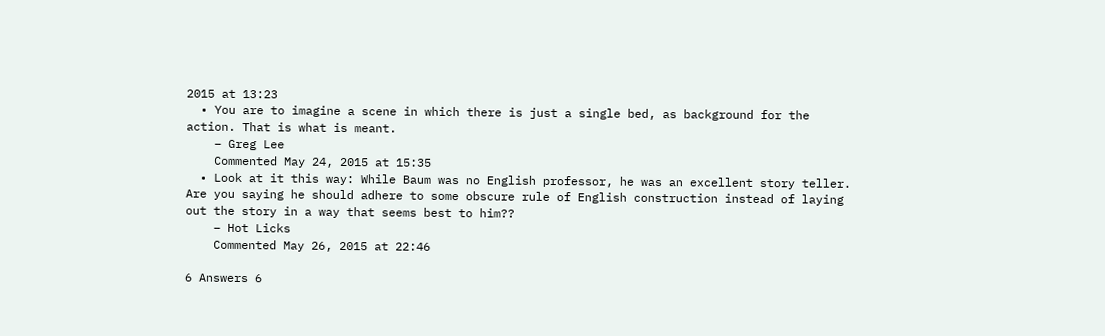2015 at 13:23
  • You are to imagine a scene in which there is just a single bed, as background for the action. That is what is meant.
    – Greg Lee
    Commented May 24, 2015 at 15:35
  • Look at it this way: While Baum was no English professor, he was an excellent story teller. Are you saying he should adhere to some obscure rule of English construction instead of laying out the story in a way that seems best to him??
    – Hot Licks
    Commented May 26, 2015 at 22:46

6 Answers 6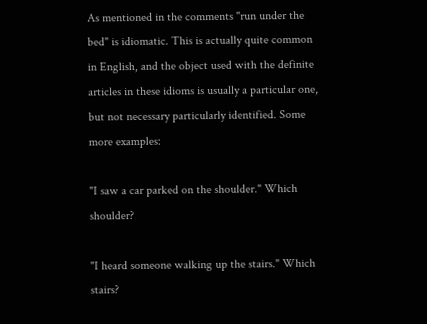As mentioned in the comments "run under the bed" is idiomatic. This is actually quite common in English, and the object used with the definite articles in these idioms is usually a particular one, but not necessary particularly identified. Some more examples:

"I saw a car parked on the shoulder." Which shoulder?

"I heard someone walking up the stairs." Which stairs?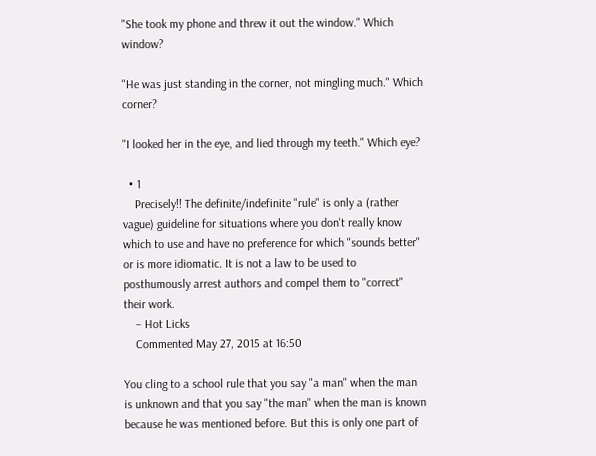"She took my phone and threw it out the window." Which window?

"He was just standing in the corner, not mingling much." Which corner?

"I looked her in the eye, and lied through my teeth." Which eye?

  • 1
    Precisely!! The definite/indefinite "rule" is only a (rather vague) guideline for situations where you don't really know which to use and have no preference for which "sounds better" or is more idiomatic. It is not a law to be used to posthumously arrest authors and compel them to "correct" their work.
    – Hot Licks
    Commented May 27, 2015 at 16:50

You cling to a school rule that you say "a man" when the man is unknown and that you say "the man" when the man is known because he was mentioned before. But this is only one part of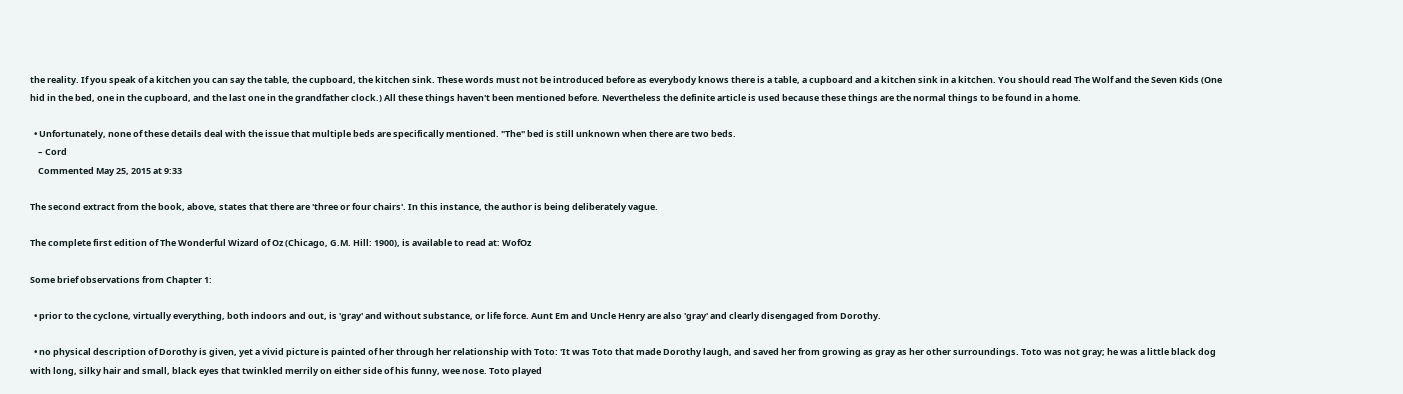the reality. If you speak of a kitchen you can say the table, the cupboard, the kitchen sink. These words must not be introduced before as everybody knows there is a table, a cupboard and a kitchen sink in a kitchen. You should read The Wolf and the Seven Kids (One hid in the bed, one in the cupboard, and the last one in the grandfather clock.) All these things haven't been mentioned before. Nevertheless the definite article is used because these things are the normal things to be found in a home.

  • Unfortunately, none of these details deal with the issue that multiple beds are specifically mentioned. "The" bed is still unknown when there are two beds.
    – Cord
    Commented May 25, 2015 at 9:33

The second extract from the book, above, states that there are 'three or four chairs'. In this instance, the author is being deliberately vague.

The complete first edition of The Wonderful Wizard of Oz (Chicago, G.M. Hill: 1900), is available to read at: WofOz

Some brief observations from Chapter 1:

  • prior to the cyclone, virtually everything, both indoors and out, is 'gray' and without substance, or life force. Aunt Em and Uncle Henry are also 'gray' and clearly disengaged from Dorothy.

  • no physical description of Dorothy is given, yet a vivid picture is painted of her through her relationship with Toto: 'It was Toto that made Dorothy laugh, and saved her from growing as gray as her other surroundings. Toto was not gray; he was a little black dog with long, silky hair and small, black eyes that twinkled merrily on either side of his funny, wee nose. Toto played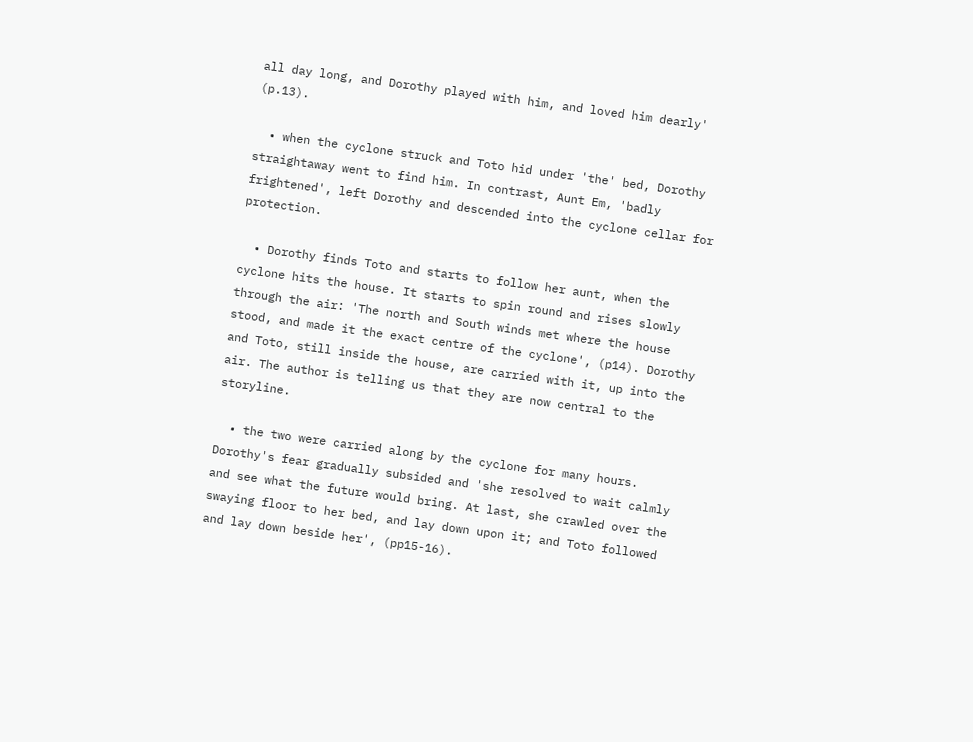all day long, and Dorothy played with him, and loved him dearly' (p.13).

  • when the cyclone struck and Toto hid under 'the' bed, Dorothy straightaway went to find him. In contrast, Aunt Em, 'badly frightened', left Dorothy and descended into the cyclone cellar for protection.

  • Dorothy finds Toto and starts to follow her aunt, when the cyclone hits the house. It starts to spin round and rises slowly through the air: 'The north and South winds met where the house stood, and made it the exact centre of the cyclone', (p14). Dorothy and Toto, still inside the house, are carried with it, up into the air. The author is telling us that they are now central to the storyline.

  • the two were carried along by the cyclone for many hours. Dorothy's fear gradually subsided and 'she resolved to wait calmly and see what the future would bring. At last, she crawled over the swaying floor to her bed, and lay down upon it; and Toto followed and lay down beside her', (pp15-16).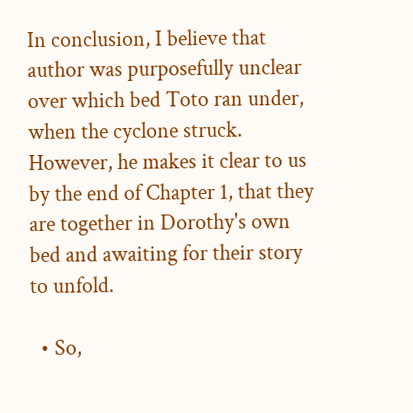In conclusion, I believe that author was purposefully unclear over which bed Toto ran under, when the cyclone struck. However, he makes it clear to us by the end of Chapter 1, that they are together in Dorothy's own bed and awaiting for their story to unfold.

  • So,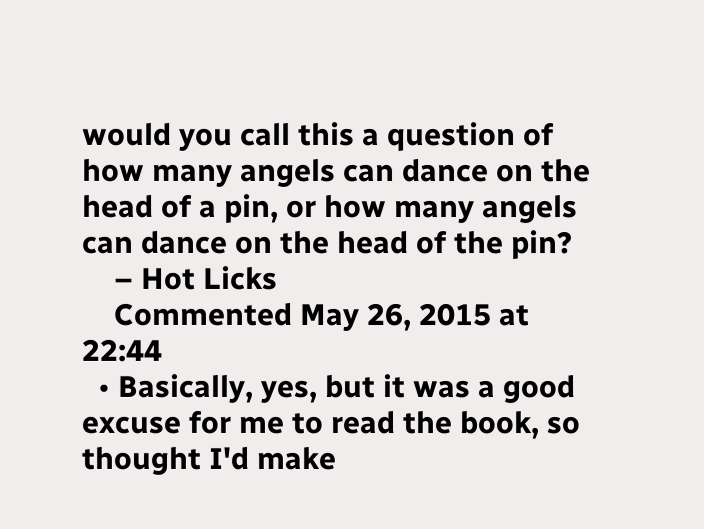would you call this a question of how many angels can dance on the head of a pin, or how many angels can dance on the head of the pin?
    – Hot Licks
    Commented May 26, 2015 at 22:44
  • Basically, yes, but it was a good excuse for me to read the book, so thought I'd make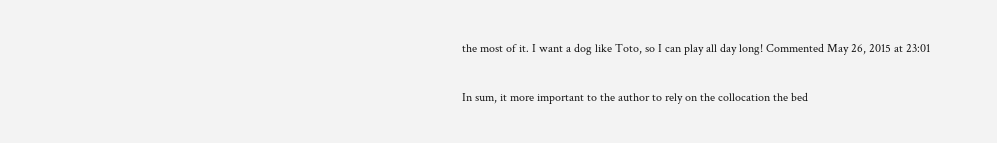the most of it. I want a dog like Toto, so I can play all day long! Commented May 26, 2015 at 23:01

In sum, it more important to the author to rely on the collocation the bed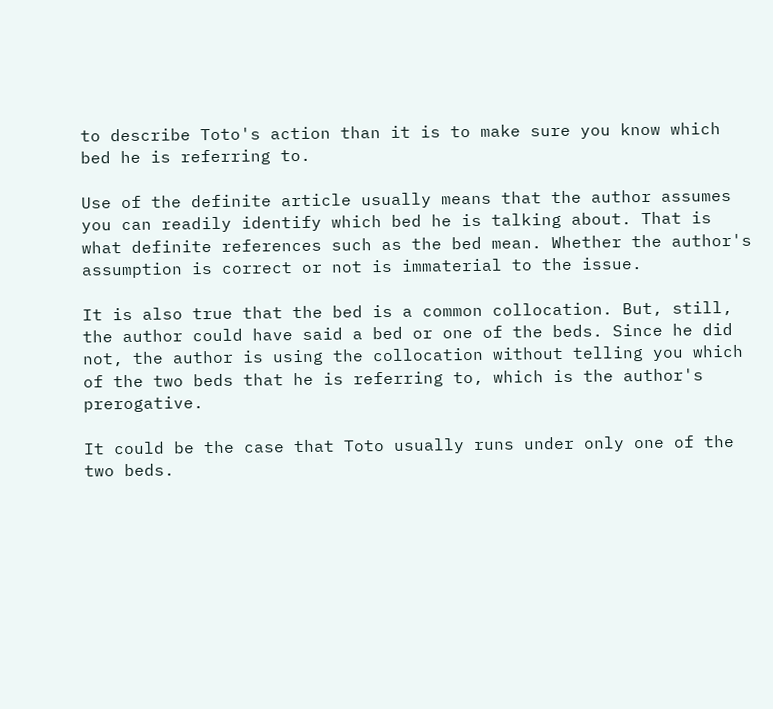to describe Toto's action than it is to make sure you know which bed he is referring to.

Use of the definite article usually means that the author assumes you can readily identify which bed he is talking about. That is what definite references such as the bed mean. Whether the author's assumption is correct or not is immaterial to the issue.

It is also true that the bed is a common collocation. But, still, the author could have said a bed or one of the beds. Since he did not, the author is using the collocation without telling you which of the two beds that he is referring to, which is the author's prerogative.

It could be the case that Toto usually runs under only one of the two beds.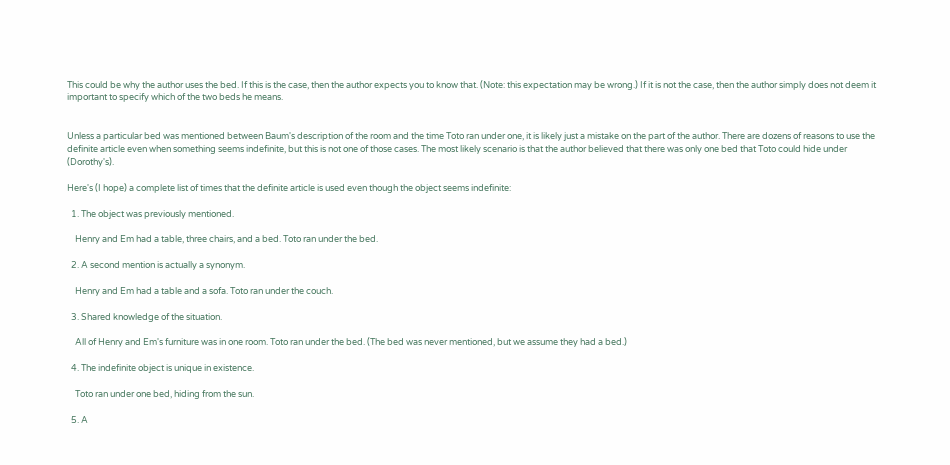This could be why the author uses the bed. If this is the case, then the author expects you to know that. (Note: this expectation may be wrong.) If it is not the case, then the author simply does not deem it important to specify which of the two beds he means.


Unless a particular bed was mentioned between Baum's description of the room and the time Toto ran under one, it is likely just a mistake on the part of the author. There are dozens of reasons to use the definite article even when something seems indefinite, but this is not one of those cases. The most likely scenario is that the author believed that there was only one bed that Toto could hide under (Dorothy's).

Here's (I hope) a complete list of times that the definite article is used even though the object seems indefinite:

  1. The object was previously mentioned.

    Henry and Em had a table, three chairs, and a bed. Toto ran under the bed.

  2. A second mention is actually a synonym.

    Henry and Em had a table and a sofa. Toto ran under the couch.

  3. Shared knowledge of the situation.

    All of Henry and Em's furniture was in one room. Toto ran under the bed. (The bed was never mentioned, but we assume they had a bed.)

  4. The indefinite object is unique in existence.

    Toto ran under one bed, hiding from the sun.

  5. A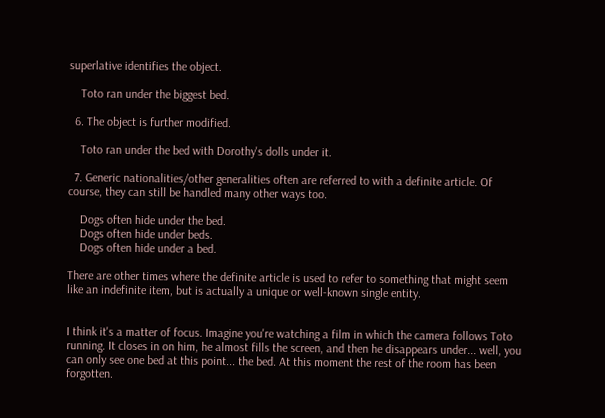superlative identifies the object.

    Toto ran under the biggest bed.

  6. The object is further modified.

    Toto ran under the bed with Dorothy's dolls under it.

  7. Generic nationalities/other generalities often are referred to with a definite article. Of course, they can still be handled many other ways too.

    Dogs often hide under the bed.
    Dogs often hide under beds.
    Dogs often hide under a bed.

There are other times where the definite article is used to refer to something that might seem like an indefinite item, but is actually a unique or well-known single entity.


I think it's a matter of focus. Imagine you're watching a film in which the camera follows Toto running. It closes in on him, he almost fills the screen, and then he disappears under... well, you can only see one bed at this point... the bed. At this moment the rest of the room has been forgotten.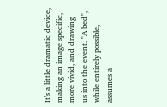It's a little dramatic device, making an image specific, more vivid, and drawing us into the event. "A bed", while entirely possible, assumes a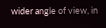wider angle of view, in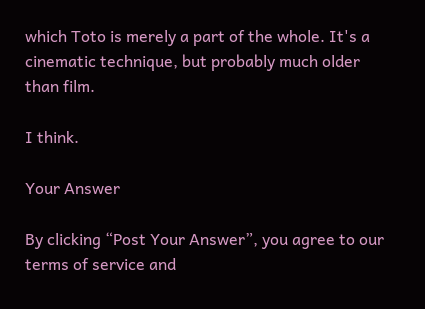which Toto is merely a part of the whole. It's a cinematic technique, but probably much older than film.

I think.

Your Answer

By clicking “Post Your Answer”, you agree to our terms of service and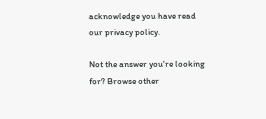acknowledge you have read our privacy policy.

Not the answer you're looking for? Browse other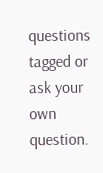questions tagged or ask your own question.